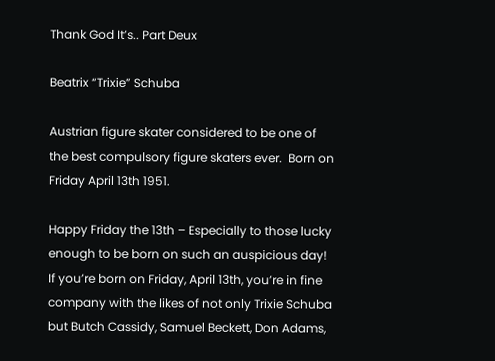Thank God It’s.. Part Deux

Beatrix “Trixie” Schuba

Austrian figure skater considered to be one of the best compulsory figure skaters ever.  Born on Friday April 13th 1951.

Happy Friday the 13th – Especially to those lucky enough to be born on such an auspicious day!  If you’re born on Friday, April 13th, you’re in fine company with the likes of not only Trixie Schuba but Butch Cassidy, Samuel Beckett, Don Adams,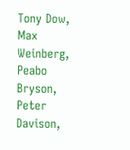Tony Dow, Max Weinberg, Peabo Bryson, Peter Davison,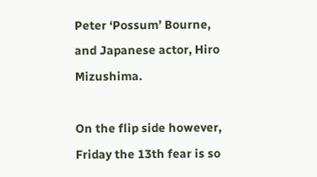Peter ‘Possum’ Bourne, and Japanese actor, Hiro Mizushima.

On the flip side however, Friday the 13th fear is so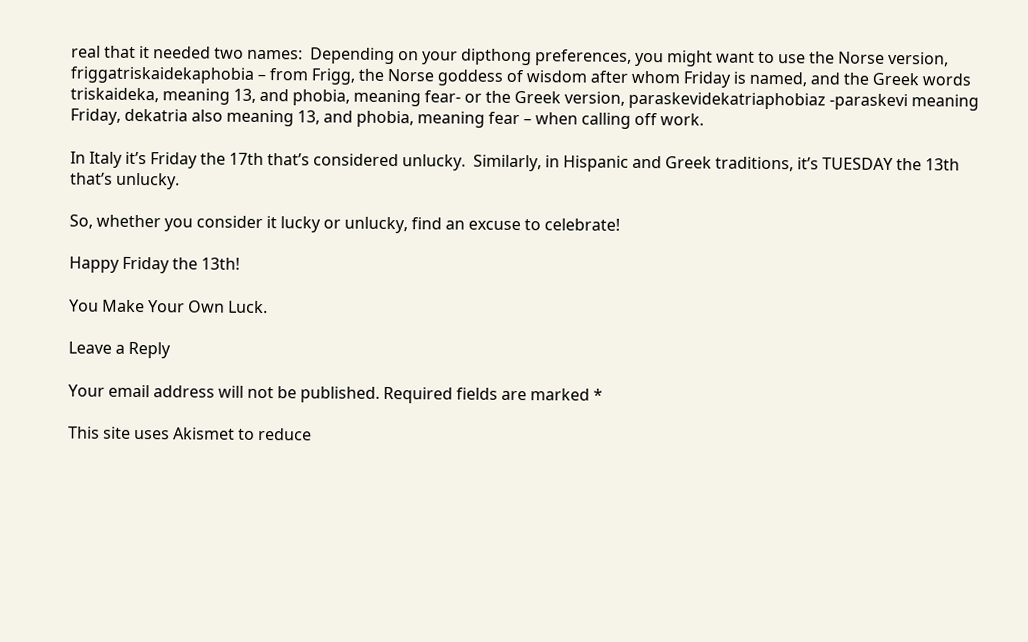real that it needed two names:  Depending on your dipthong preferences, you might want to use the Norse version, friggatriskaidekaphobia – from Frigg, the Norse goddess of wisdom after whom Friday is named, and the Greek words triskaideka, meaning 13, and phobia, meaning fear- or the Greek version, paraskevidekatriaphobiaz -paraskevi meaning Friday, dekatria also meaning 13, and phobia, meaning fear – when calling off work.

In Italy it’s Friday the 17th that’s considered unlucky.  Similarly, in Hispanic and Greek traditions, it’s TUESDAY the 13th that’s unlucky.

So, whether you consider it lucky or unlucky, find an excuse to celebrate!

Happy Friday the 13th!

You Make Your Own Luck.

Leave a Reply

Your email address will not be published. Required fields are marked *

This site uses Akismet to reduce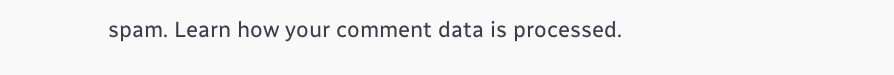spam. Learn how your comment data is processed.